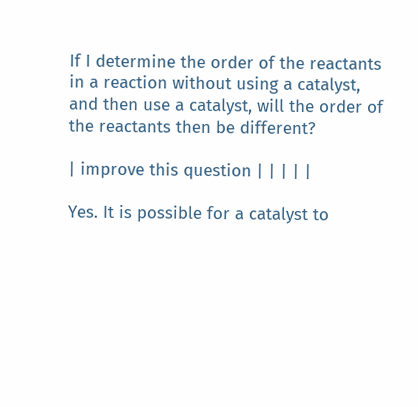If I determine the order of the reactants in a reaction without using a catalyst, and then use a catalyst, will the order of the reactants then be different?

| improve this question | | | | |

Yes. It is possible for a catalyst to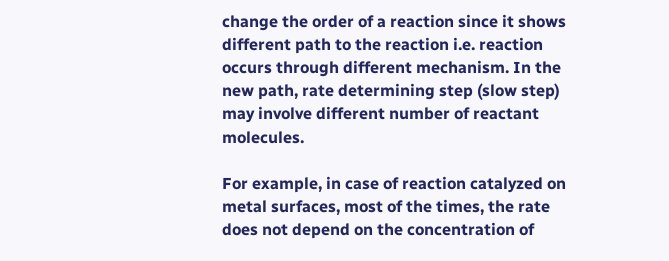change the order of a reaction since it shows different path to the reaction i.e. reaction occurs through different mechanism. In the new path, rate determining step (slow step) may involve different number of reactant molecules.

For example, in case of reaction catalyzed on metal surfaces, most of the times, the rate does not depend on the concentration of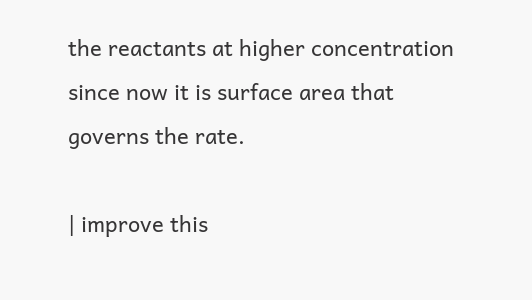the reactants at higher concentration since now it is surface area that governs the rate.

| improve this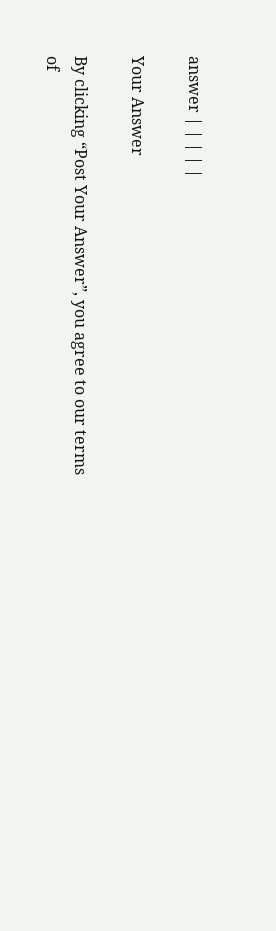answer | | | | |

Your Answer

By clicking “Post Your Answer”, you agree to our terms of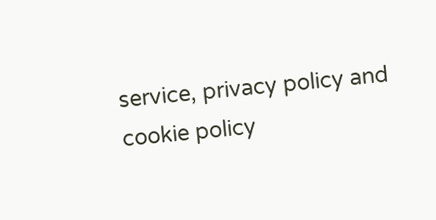service, privacy policy and cookie policy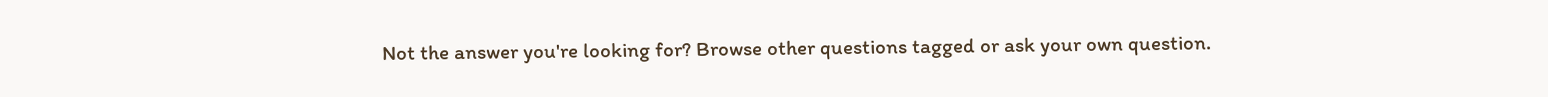Not the answer you're looking for? Browse other questions tagged or ask your own question.